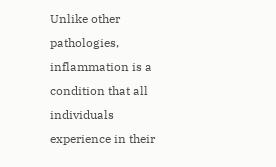Unlike other pathologies, inflammation is a condition that all individuals experience in their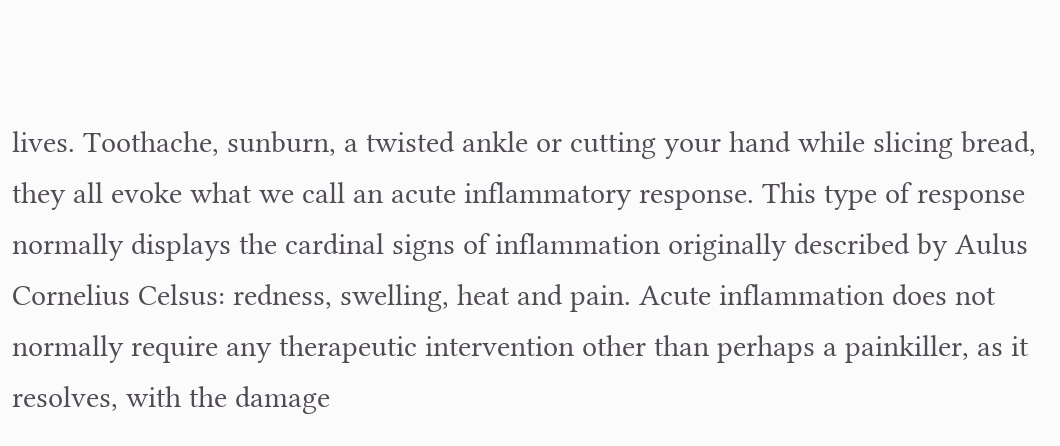lives. Toothache, sunburn, a twisted ankle or cutting your hand while slicing bread, they all evoke what we call an acute inflammatory response. This type of response normally displays the cardinal signs of inflammation originally described by Aulus Cornelius Celsus: redness, swelling, heat and pain. Acute inflammation does not normally require any therapeutic intervention other than perhaps a painkiller, as it resolves, with the damage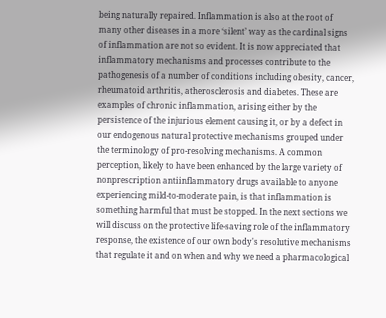being naturally repaired. Inflammation is also at the root of many other diseases in a more ‘silent’ way as the cardinal signs of inflammation are not so evident. It is now appreciated that inflammatory mechanisms and processes contribute to the pathogenesis of a number of conditions including obesity, cancer, rheumatoid arthritis, atherosclerosis and diabetes. These are examples of chronic inflammation, arising either by the persistence of the injurious element causing it, or by a defect in our endogenous natural protective mechanisms grouped under the terminology of pro-resolving mechanisms. A common perception, likely to have been enhanced by the large variety of nonprescription antiinflammatory drugs available to anyone experiencing mild-to-moderate pain, is that inflammation is something harmful that must be stopped. In the next sections we will discuss on the protective life-saving role of the inflammatory response, the existence of our own body's resolutive mechanisms that regulate it and on when and why we need a pharmacological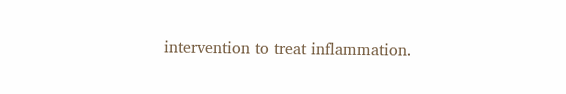intervention to treat inflammation.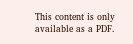This content is only available as a PDF.